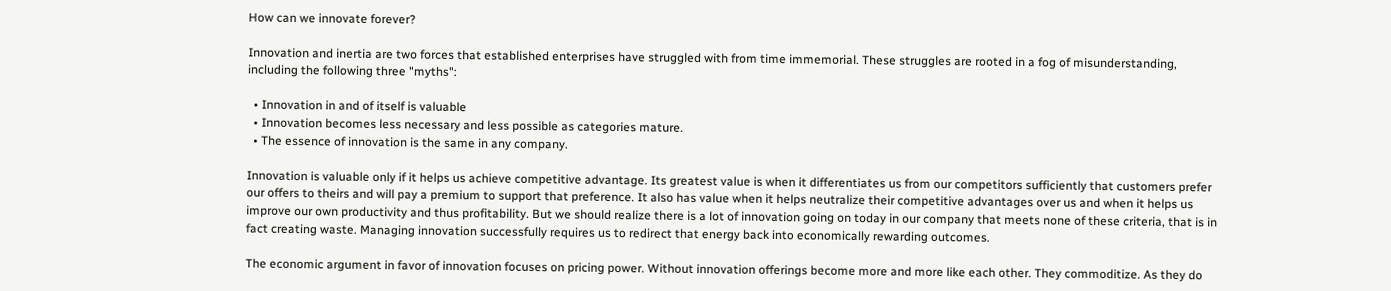How can we innovate forever?

Innovation and inertia are two forces that established enterprises have struggled with from time immemorial. These struggles are rooted in a fog of misunderstanding, including the following three "myths":

  • Innovation in and of itself is valuable
  • Innovation becomes less necessary and less possible as categories mature.
  • The essence of innovation is the same in any company.

Innovation is valuable only if it helps us achieve competitive advantage. Its greatest value is when it differentiates us from our competitors sufficiently that customers prefer our offers to theirs and will pay a premium to support that preference. It also has value when it helps neutralize their competitive advantages over us and when it helps us improve our own productivity and thus profitability. But we should realize there is a lot of innovation going on today in our company that meets none of these criteria, that is in fact creating waste. Managing innovation successfully requires us to redirect that energy back into economically rewarding outcomes.

The economic argument in favor of innovation focuses on pricing power. Without innovation offerings become more and more like each other. They commoditize. As they do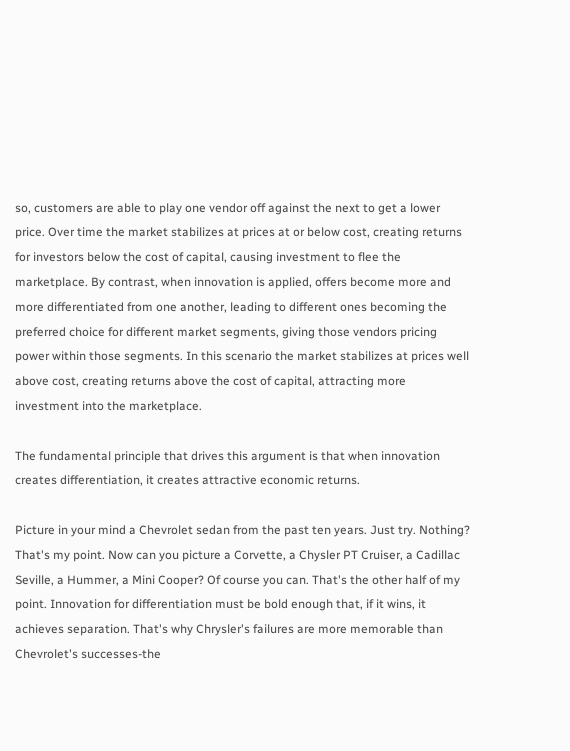so, customers are able to play one vendor off against the next to get a lower price. Over time the market stabilizes at prices at or below cost, creating returns for investors below the cost of capital, causing investment to flee the marketplace. By contrast, when innovation is applied, offers become more and more differentiated from one another, leading to different ones becoming the preferred choice for different market segments, giving those vendors pricing power within those segments. In this scenario the market stabilizes at prices well above cost, creating returns above the cost of capital, attracting more investment into the marketplace.

The fundamental principle that drives this argument is that when innovation creates differentiation, it creates attractive economic returns.

Picture in your mind a Chevrolet sedan from the past ten years. Just try. Nothing? That's my point. Now can you picture a Corvette, a Chysler PT Cruiser, a Cadillac Seville, a Hummer, a Mini Cooper? Of course you can. That's the other half of my point. Innovation for differentiation must be bold enough that, if it wins, it achieves separation. That's why Chrysler's failures are more memorable than Chevrolet's successes-the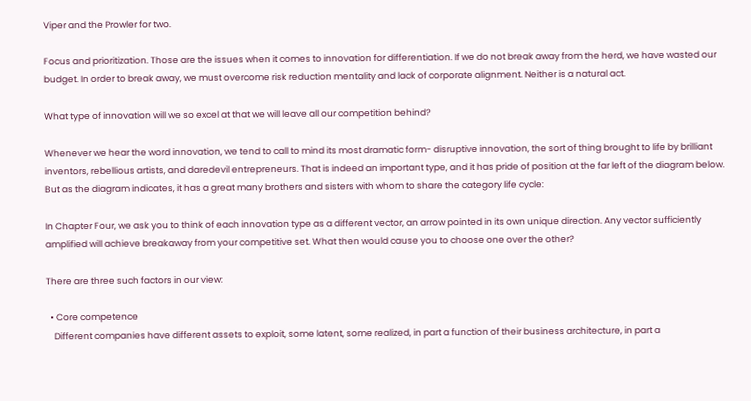Viper and the Prowler for two.

Focus and prioritization. Those are the issues when it comes to innovation for differentiation. If we do not break away from the herd, we have wasted our budget. In order to break away, we must overcome risk reduction mentality and lack of corporate alignment. Neither is a natural act.

What type of innovation will we so excel at that we will leave all our competition behind?

Whenever we hear the word innovation, we tend to call to mind its most dramatic form- disruptive innovation, the sort of thing brought to life by brilliant inventors, rebellious artists, and daredevil entrepreneurs. That is indeed an important type, and it has pride of position at the far left of the diagram below. But as the diagram indicates, it has a great many brothers and sisters with whom to share the category life cycle:

In Chapter Four, we ask you to think of each innovation type as a different vector, an arrow pointed in its own unique direction. Any vector sufficiently amplified will achieve breakaway from your competitive set. What then would cause you to choose one over the other?

There are three such factors in our view:

  • Core competence
    Different companies have different assets to exploit, some latent, some realized, in part a function of their business architecture, in part a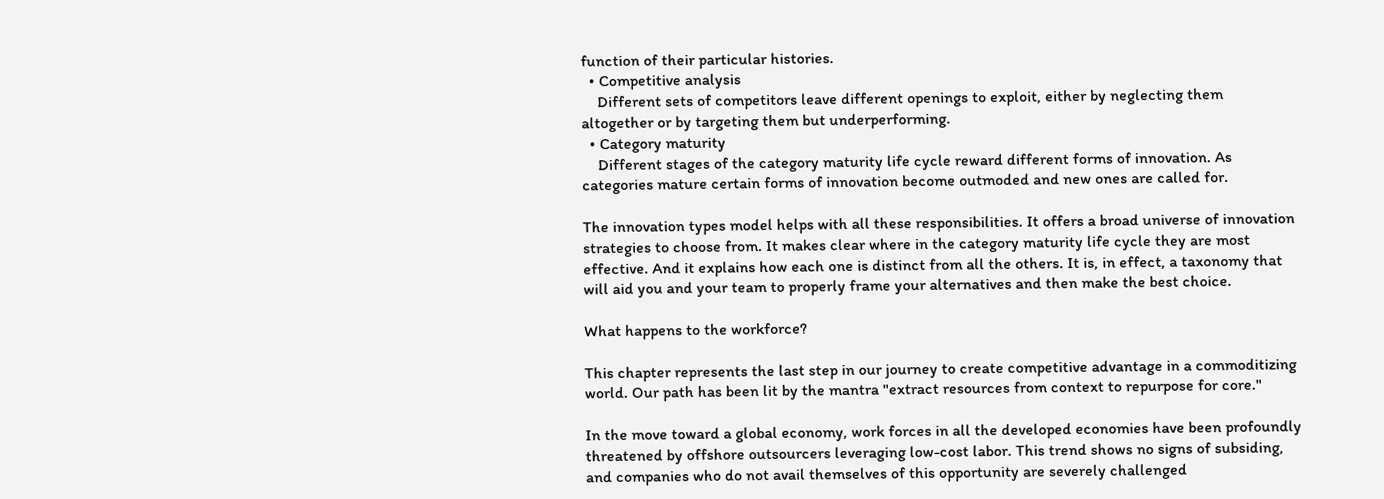function of their particular histories.
  • Competitive analysis
    Different sets of competitors leave different openings to exploit, either by neglecting them altogether or by targeting them but underperforming.
  • Category maturity
    Different stages of the category maturity life cycle reward different forms of innovation. As categories mature certain forms of innovation become outmoded and new ones are called for.

The innovation types model helps with all these responsibilities. It offers a broad universe of innovation strategies to choose from. It makes clear where in the category maturity life cycle they are most effective. And it explains how each one is distinct from all the others. It is, in effect, a taxonomy that will aid you and your team to properly frame your alternatives and then make the best choice.

What happens to the workforce?

This chapter represents the last step in our journey to create competitive advantage in a commoditizing world. Our path has been lit by the mantra "extract resources from context to repurpose for core."

In the move toward a global economy, work forces in all the developed economies have been profoundly threatened by offshore outsourcers leveraging low-cost labor. This trend shows no signs of subsiding, and companies who do not avail themselves of this opportunity are severely challenged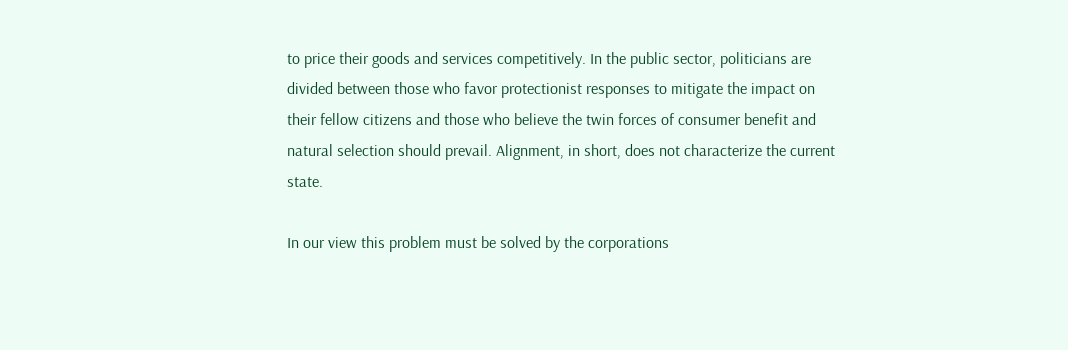to price their goods and services competitively. In the public sector, politicians are divided between those who favor protectionist responses to mitigate the impact on their fellow citizens and those who believe the twin forces of consumer benefit and natural selection should prevail. Alignment, in short, does not characterize the current state.

In our view this problem must be solved by the corporations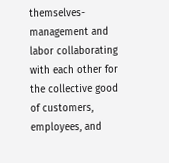themselves-management and labor collaborating with each other for the collective good of customers, employees, and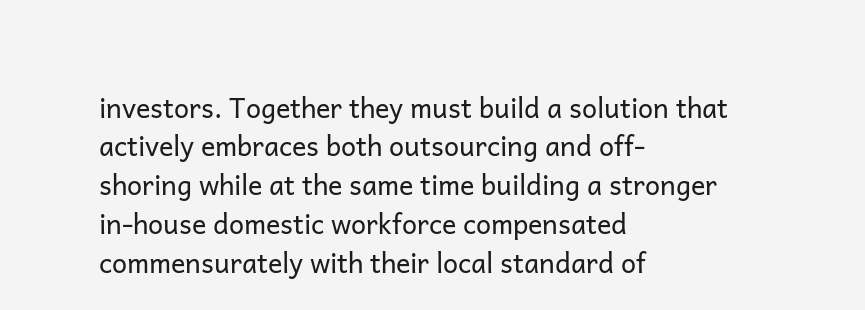investors. Together they must build a solution that actively embraces both outsourcing and off-shoring while at the same time building a stronger in-house domestic workforce compensated commensurately with their local standard of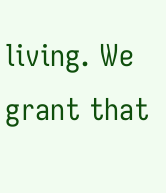living. We grant that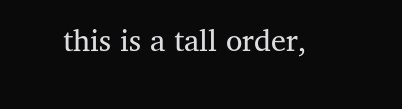this is a tall order,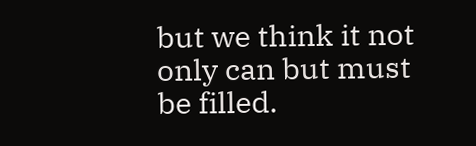but we think it not only can but must be filled.